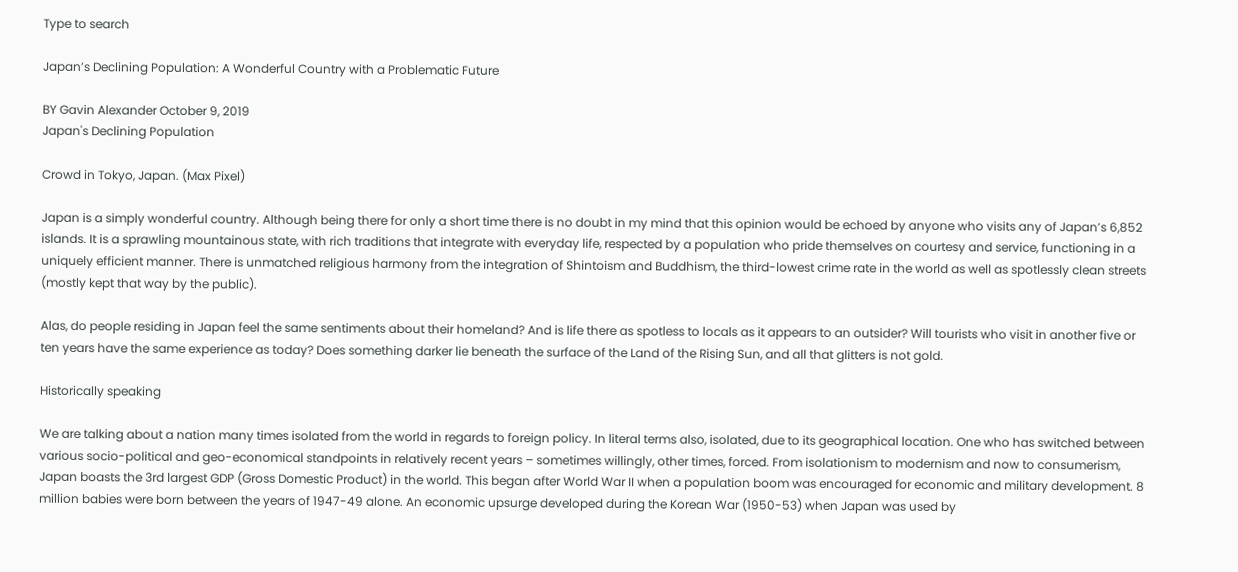Type to search

Japan’s Declining Population: A Wonderful Country with a Problematic Future

BY Gavin Alexander October 9, 2019
Japan's Declining Population

Crowd in Tokyo, Japan. (Max Pixel)

Japan is a simply wonderful country. Although being there for only a short time there is no doubt in my mind that this opinion would be echoed by anyone who visits any of Japan’s 6,852 islands. It is a sprawling mountainous state, with rich traditions that integrate with everyday life, respected by a population who pride themselves on courtesy and service, functioning in a uniquely efficient manner. There is unmatched religious harmony from the integration of Shintoism and Buddhism, the third-lowest crime rate in the world as well as spotlessly clean streets (mostly kept that way by the public).

Alas, do people residing in Japan feel the same sentiments about their homeland? And is life there as spotless to locals as it appears to an outsider? Will tourists who visit in another five or ten years have the same experience as today? Does something darker lie beneath the surface of the Land of the Rising Sun, and all that glitters is not gold.

Historically speaking

We are talking about a nation many times isolated from the world in regards to foreign policy. In literal terms also, isolated, due to its geographical location. One who has switched between various socio-political and geo-economical standpoints in relatively recent years – sometimes willingly, other times, forced. From isolationism to modernism and now to consumerism, Japan boasts the 3rd largest GDP (Gross Domestic Product) in the world. This began after World War II when a population boom was encouraged for economic and military development. 8 million babies were born between the years of 1947-49 alone. An economic upsurge developed during the Korean War (1950-53) when Japan was used by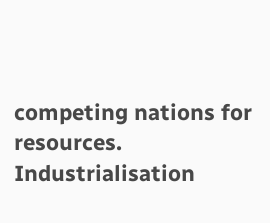competing nations for resources. Industrialisation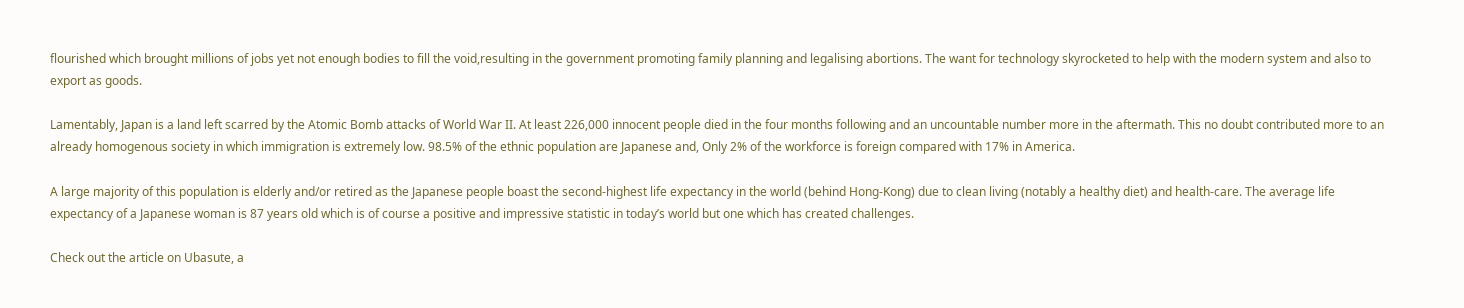flourished which brought millions of jobs yet not enough bodies to fill the void,resulting in the government promoting family planning and legalising abortions. The want for technology skyrocketed to help with the modern system and also to export as goods.

Lamentably, Japan is a land left scarred by the Atomic Bomb attacks of World War II. At least 226,000 innocent people died in the four months following and an uncountable number more in the aftermath. This no doubt contributed more to an already homogenous society in which immigration is extremely low. 98.5% of the ethnic population are Japanese and, Only 2% of the workforce is foreign compared with 17% in America.

A large majority of this population is elderly and/or retired as the Japanese people boast the second-highest life expectancy in the world (behind Hong-Kong) due to clean living (notably a healthy diet) and health-care. The average life expectancy of a Japanese woman is 87 years old which is of course a positive and impressive statistic in today’s world but one which has created challenges.

Check out the article on Ubasute, a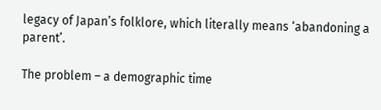legacy of Japan’s folklore, which literally means ‘abandoning a parent’.

The problem – a demographic time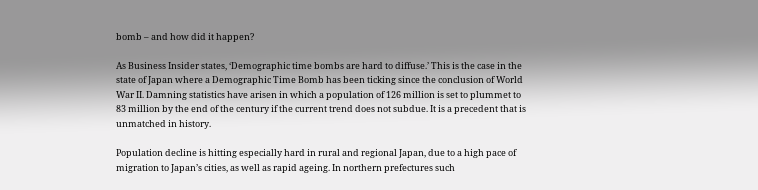bomb – and how did it happen?

As Business Insider states, ‘Demographic time bombs are hard to diffuse.’ This is the case in the state of Japan where a Demographic Time Bomb has been ticking since the conclusion of World War II. Damning statistics have arisen in which a population of 126 million is set to plummet to 83 million by the end of the century if the current trend does not subdue. It is a precedent that is unmatched in history.

Population decline is hitting especially hard in rural and regional Japan, due to a high pace of migration to Japan’s cities, as well as rapid ageing. In northern prefectures such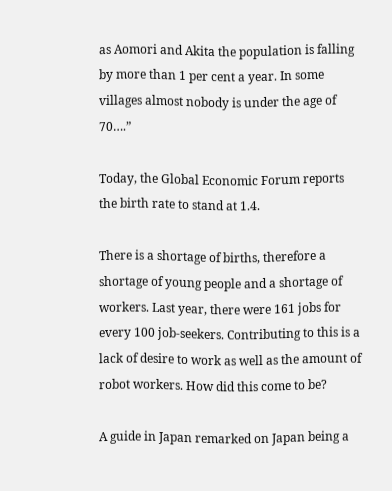as Aomori and Akita the population is falling by more than 1 per cent a year. In some villages almost nobody is under the age of 70….”

Today, the Global Economic Forum reports the birth rate to stand at 1.4.

There is a shortage of births, therefore a shortage of young people and a shortage of workers. Last year, there were 161 jobs for every 100 job-seekers. Contributing to this is a lack of desire to work as well as the amount of robot workers. How did this come to be?

A guide in Japan remarked on Japan being a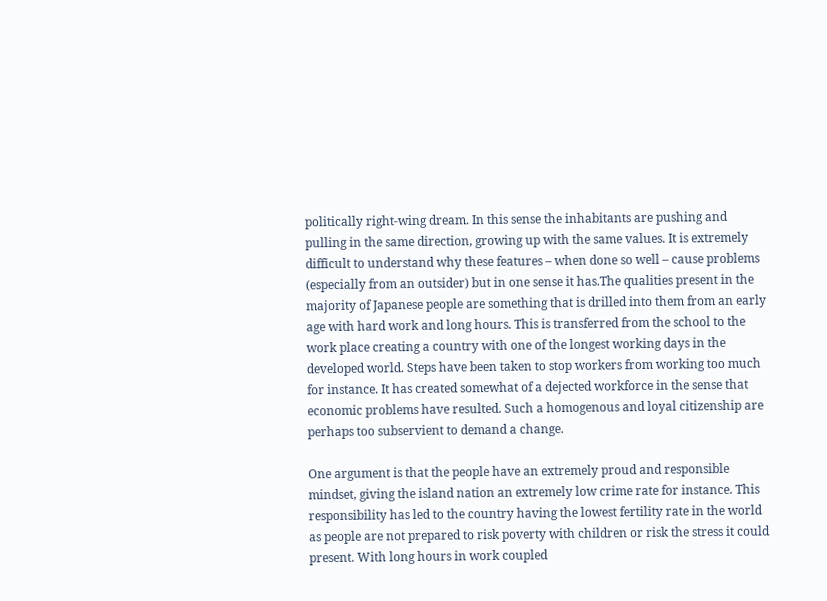politically right-wing dream. In this sense the inhabitants are pushing and pulling in the same direction, growing up with the same values. It is extremely difficult to understand why these features – when done so well – cause problems (especially from an outsider) but in one sense it has.The qualities present in the majority of Japanese people are something that is drilled into them from an early age with hard work and long hours. This is transferred from the school to the work place creating a country with one of the longest working days in the developed world. Steps have been taken to stop workers from working too much for instance. It has created somewhat of a dejected workforce in the sense that economic problems have resulted. Such a homogenous and loyal citizenship are perhaps too subservient to demand a change.

One argument is that the people have an extremely proud and responsible mindset, giving the island nation an extremely low crime rate for instance. This responsibility has led to the country having the lowest fertility rate in the world as people are not prepared to risk poverty with children or risk the stress it could present. With long hours in work coupled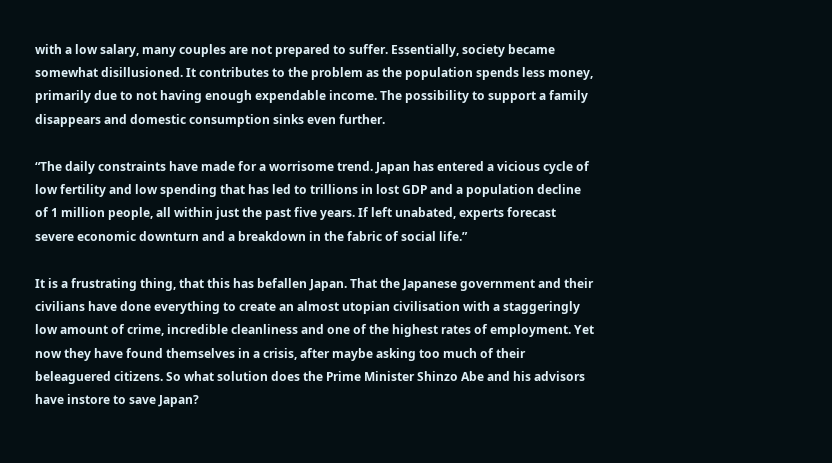with a low salary, many couples are not prepared to suffer. Essentially, society became somewhat disillusioned. It contributes to the problem as the population spends less money, primarily due to not having enough expendable income. The possibility to support a family disappears and domestic consumption sinks even further.

“The daily constraints have made for a worrisome trend. Japan has entered a vicious cycle of low fertility and low spending that has led to trillions in lost GDP and a population decline of 1 million people, all within just the past five years. If left unabated, experts forecast severe economic downturn and a breakdown in the fabric of social life.”

It is a frustrating thing, that this has befallen Japan. That the Japanese government and their civilians have done everything to create an almost utopian civilisation with a staggeringly low amount of crime, incredible cleanliness and one of the highest rates of employment. Yet now they have found themselves in a crisis, after maybe asking too much of their beleaguered citizens. So what solution does the Prime Minister Shinzo Abe and his advisors have instore to save Japan?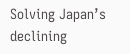Solving Japan’s declining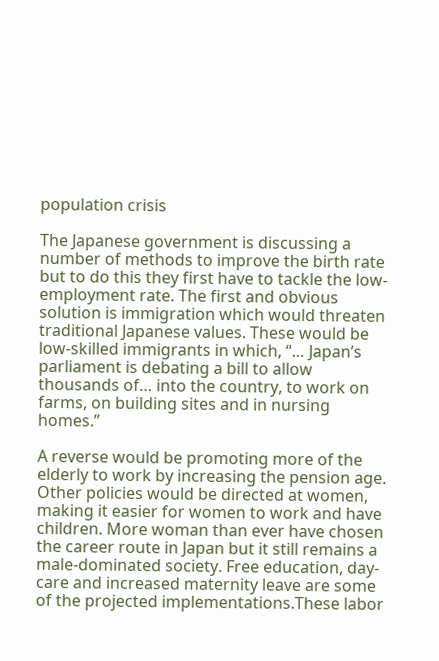population crisis

The Japanese government is discussing a number of methods to improve the birth rate but to do this they first have to tackle the low-employment rate. The first and obvious solution is immigration which would threaten traditional Japanese values. These would be low-skilled immigrants in which, “… Japan’s parliament is debating a bill to allow thousands of… into the country, to work on farms, on building sites and in nursing homes.”

A reverse would be promoting more of the elderly to work by increasing the pension age. Other policies would be directed at women, making it easier for women to work and have children. More woman than ever have chosen the career route in Japan but it still remains a male-dominated society. Free education, day-care and increased maternity leave are some of the projected implementations.These labor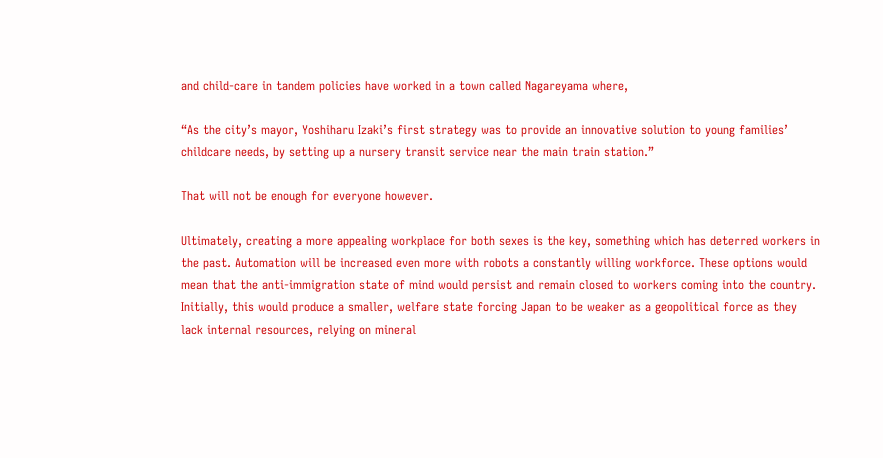and child-care in tandem policies have worked in a town called Nagareyama where,

“As the city’s mayor, Yoshiharu Izaki’s first strategy was to provide an innovative solution to young families’ childcare needs, by setting up a nursery transit service near the main train station.”

That will not be enough for everyone however.

Ultimately, creating a more appealing workplace for both sexes is the key, something which has deterred workers in the past. Automation will be increased even more with robots a constantly willing workforce. These options would mean that the anti-immigration state of mind would persist and remain closed to workers coming into the country. Initially, this would produce a smaller, welfare state forcing Japan to be weaker as a geopolitical force as they lack internal resources, relying on mineral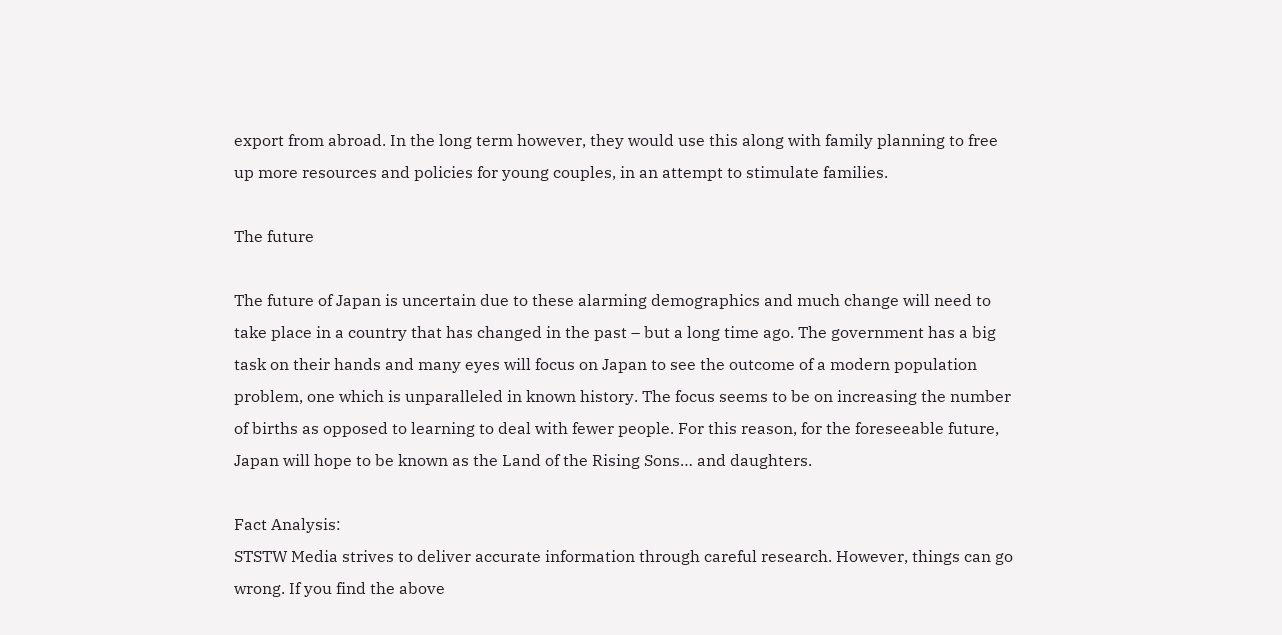export from abroad. In the long term however, they would use this along with family planning to free up more resources and policies for young couples, in an attempt to stimulate families.

The future

The future of Japan is uncertain due to these alarming demographics and much change will need to take place in a country that has changed in the past – but a long time ago. The government has a big task on their hands and many eyes will focus on Japan to see the outcome of a modern population problem, one which is unparalleled in known history. The focus seems to be on increasing the number of births as opposed to learning to deal with fewer people. For this reason, for the foreseeable future, Japan will hope to be known as the Land of the Rising Sons… and daughters.

Fact Analysis:
STSTW Media strives to deliver accurate information through careful research. However, things can go wrong. If you find the above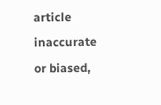article inaccurate or biased,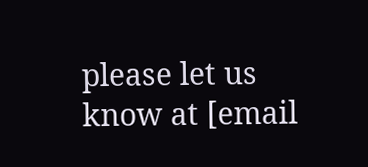please let us know at [email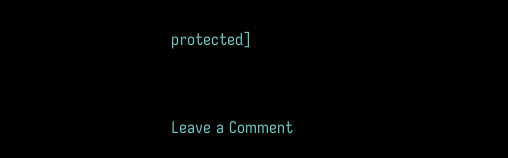protected]


Leave a Comment